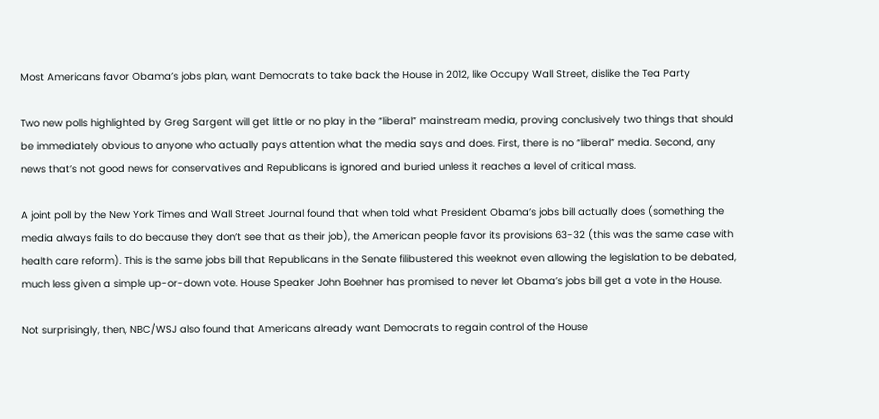Most Americans favor Obama’s jobs plan, want Democrats to take back the House in 2012, like Occupy Wall Street, dislike the Tea Party

Two new polls highlighted by Greg Sargent will get little or no play in the “liberal” mainstream media, proving conclusively two things that should be immediately obvious to anyone who actually pays attention what the media says and does. First, there is no “liberal” media. Second, any news that’s not good news for conservatives and Republicans is ignored and buried unless it reaches a level of critical mass.

A joint poll by the New York Times and Wall Street Journal found that when told what President Obama’s jobs bill actually does (something the media always fails to do because they don’t see that as their job), the American people favor its provisions 63-32 (this was the same case with health care reform). This is the same jobs bill that Republicans in the Senate filibustered this weeknot even allowing the legislation to be debated, much less given a simple up-or-down vote. House Speaker John Boehner has promised to never let Obama’s jobs bill get a vote in the House.

Not surprisingly, then, NBC/WSJ also found that Americans already want Democrats to regain control of the House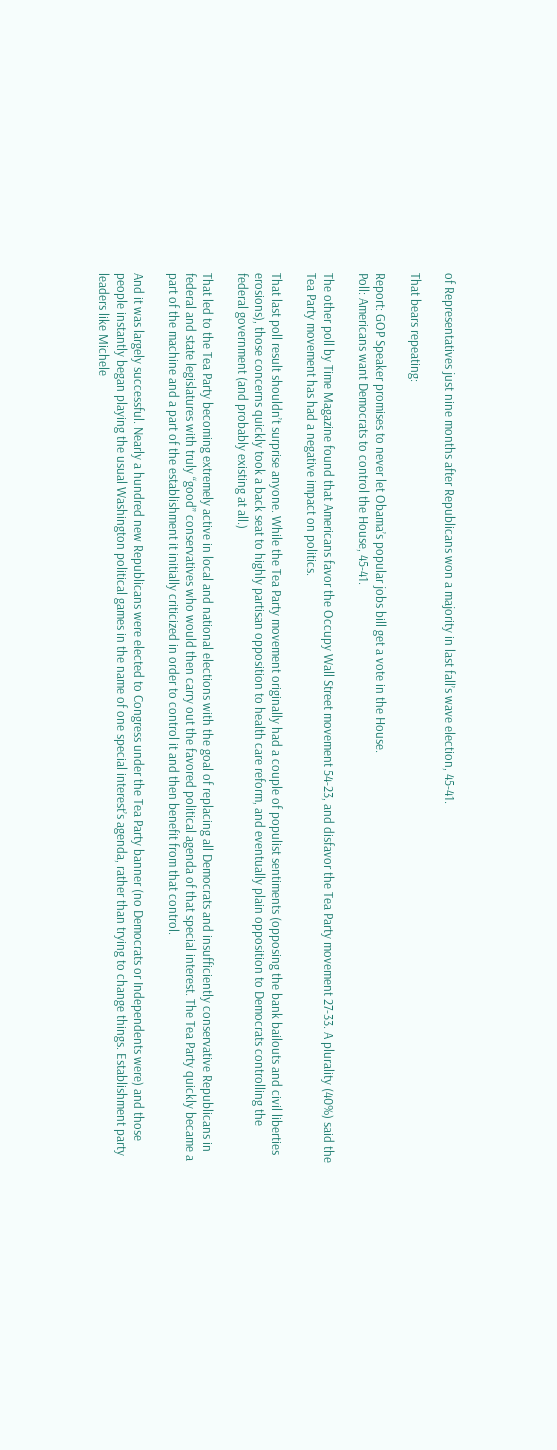of Representatives just nine months after Republicans won a majority in last fall’s wave election, 45-41.

That bears repeating:

Report: GOP Speaker promises to never let Obama’s popular jobs bill get a vote in the House.
Poll: Americans want Democrats to control the House, 45-41.

The other poll by Time Magazine found that Americans favor the Occupy Wall Street movement 54-23, and disfavor the Tea Party movement 27-33. A plurality (40%) said the Tea Party movement has had a negative impact on politics.

That last poll result shouldn’t surprise anyone. While the Tea Party movement originally had a couple of populist sentiments (opposing the bank bailouts and civil liberties erosions), those concerns quickly took a back seat to highly partisan opposition to health care reform, and eventually plain opposition to Democrats controlling the federal government (and probably existing at all.)

That led to the Tea Party becoming extremely active in local and national elections with the goal of replacing all Democrats and insufficiently conservative Republicans in federal and state legislatures with truly “good” conservatives who would then carry out the favored political agenda of that special interest. The Tea Party quickly became a part of the machine and a part of the establishment it initially criticized in order to control it and then benefit from that control.

And it was largely successful. Nearly a hundred new Republicans were elected to Congress under the Tea Party banner (no Democrats or Independents were) and those people instantly began playing the usual Washington political games in the name of one special interest’s agenda, rather than trying to change things. Establishment party leaders like Michele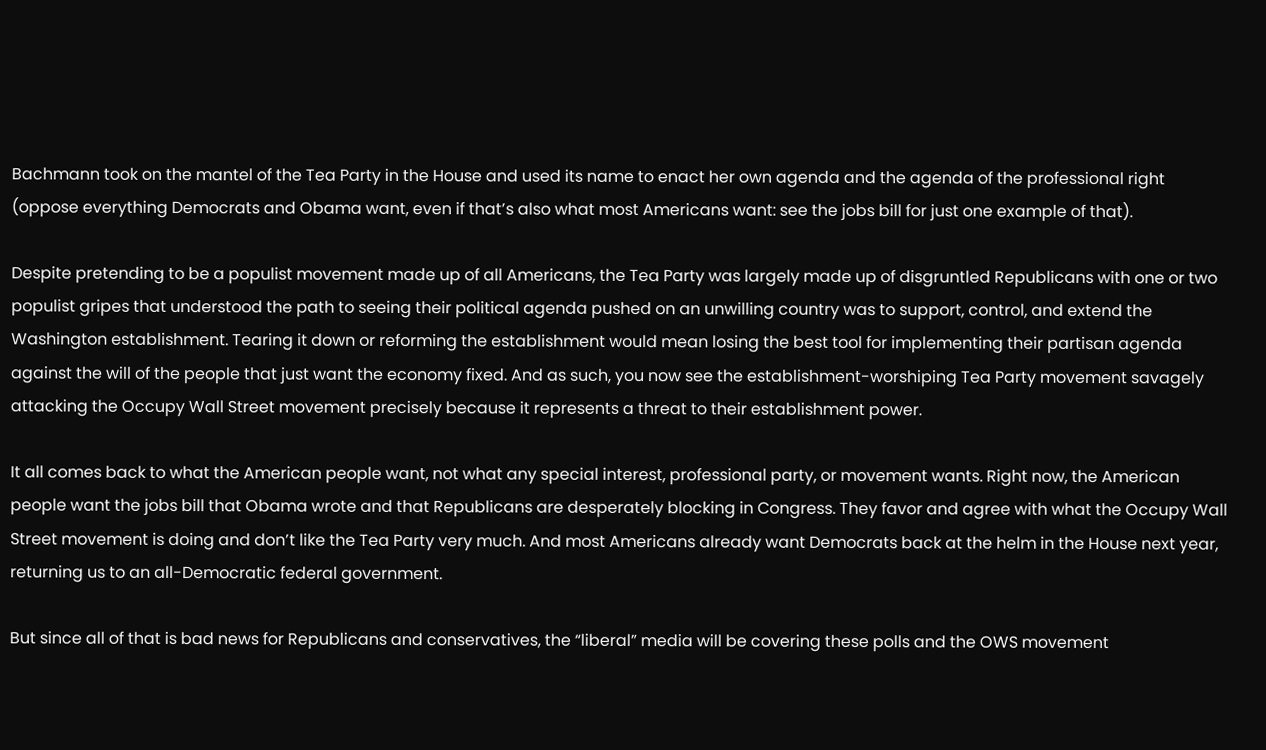Bachmann took on the mantel of the Tea Party in the House and used its name to enact her own agenda and the agenda of the professional right (oppose everything Democrats and Obama want, even if that’s also what most Americans want: see the jobs bill for just one example of that).

Despite pretending to be a populist movement made up of all Americans, the Tea Party was largely made up of disgruntled Republicans with one or two populist gripes that understood the path to seeing their political agenda pushed on an unwilling country was to support, control, and extend the Washington establishment. Tearing it down or reforming the establishment would mean losing the best tool for implementing their partisan agenda against the will of the people that just want the economy fixed. And as such, you now see the establishment-worshiping Tea Party movement savagely attacking the Occupy Wall Street movement precisely because it represents a threat to their establishment power.

It all comes back to what the American people want, not what any special interest, professional party, or movement wants. Right now, the American people want the jobs bill that Obama wrote and that Republicans are desperately blocking in Congress. They favor and agree with what the Occupy Wall Street movement is doing and don’t like the Tea Party very much. And most Americans already want Democrats back at the helm in the House next year, returning us to an all-Democratic federal government.

But since all of that is bad news for Republicans and conservatives, the “liberal” media will be covering these polls and the OWS movement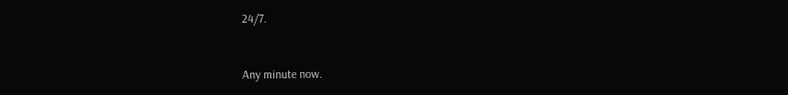24/7.


Any minute now.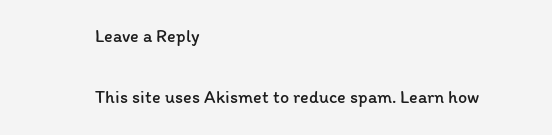Leave a Reply

This site uses Akismet to reduce spam. Learn how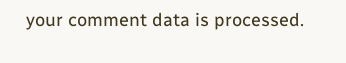your comment data is processed.